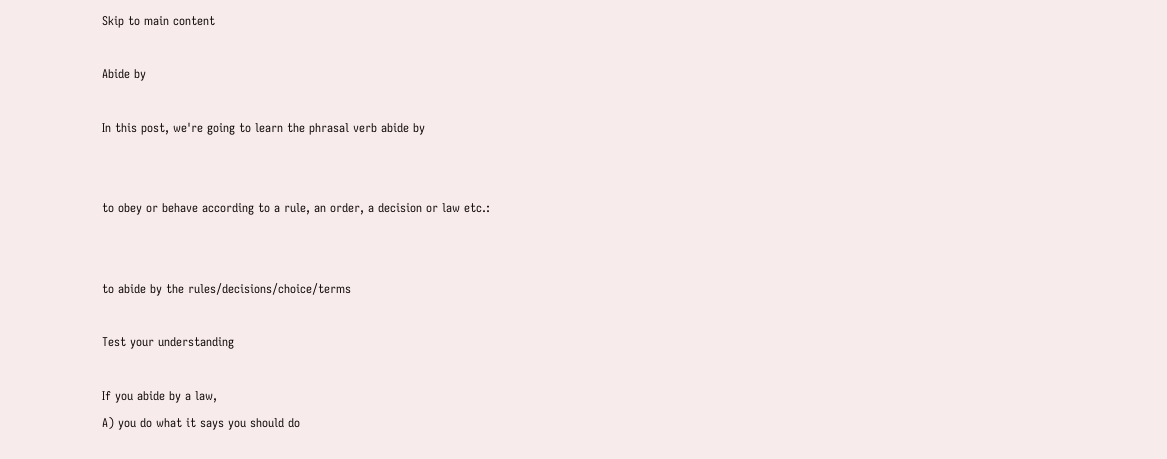Skip to main content

Abide by

In this post, we're going to learn the phrasal verb abide by


to obey or behave according to a rule, an order, a decision or law etc.:


to abide by the rules/decisions/choice/terms

Test your understanding

If you abide by a law,
A) you do what it says you should do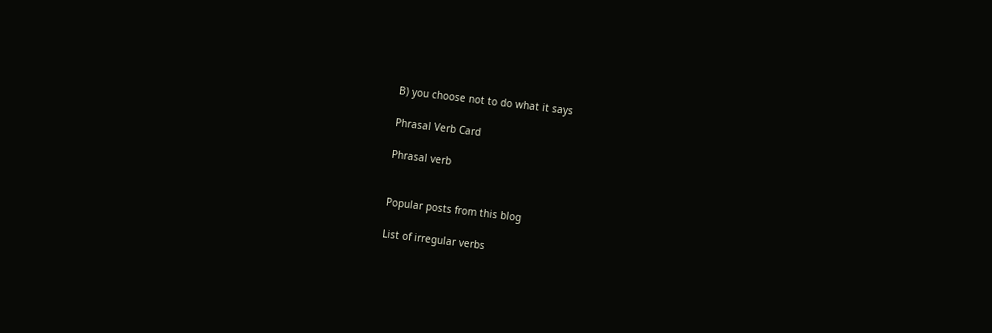B) you choose not to do what it says

Phrasal Verb Card

Phrasal verb


Popular posts from this blog

List of irregular verbs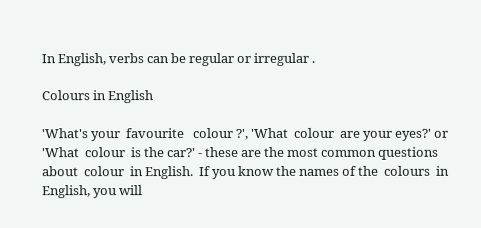In English, verbs can be regular or irregular .

Colours in English

'What's your  favourite   colour ?', 'What  colour  are your eyes?' or 'What  colour  is the car?' - these are the most common questions about  colour  in English.  If you know the names of the  colours  in English, you will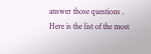answer those questions .   Here is the list of the most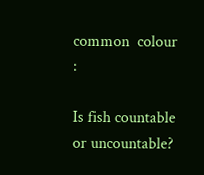common  colour :

Is fish countable or uncountable?